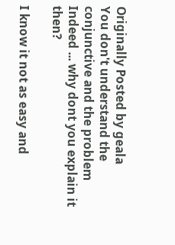Originally Posted by geala
You don't understand the conjunctive and the problem
Indeed ... why dont you explain it then?

I know it not as easy and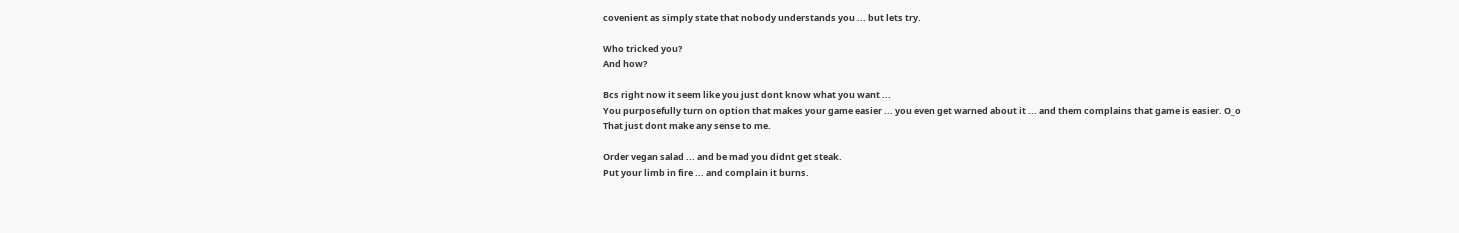covenient as simply state that nobody understands you ... but lets try.

Who tricked you?
And how?

Bcs right now it seem like you just dont know what you want ...
You purposefully turn on option that makes your game easier ... you even get warned about it ... and them complains that game is easier. O_o
That just dont make any sense to me.

Order vegan salad ... and be mad you didnt get steak.
Put your limb in fire ... and complain it burns.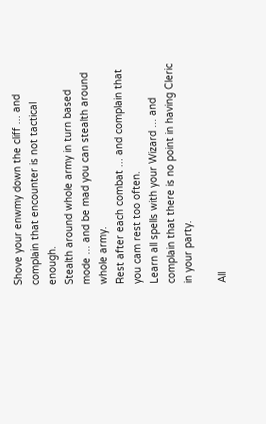Shove your enwmy down the cliff ... and complain that encounter is not tactical enough.
Stealth around whole army in turn based mode ... and be mad you can stealth around whole army.
Rest after each combat ... and complain that you cam rest too often.
Learn all spells with your Wizard ... and complain that there is no point in having Cleric in your party.

All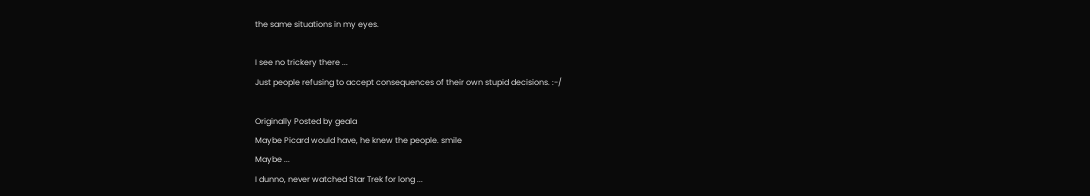the same situations in my eyes.

I see no trickery there ...
Just people refusing to accept consequences of their own stupid decisions. :-/

Originally Posted by geala
Maybe Picard would have, he knew the people. smile
Maybe ...
I dunno, never watched Star Trek for long ...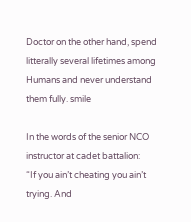Doctor on the other hand, spend litterally several lifetimes among Humans and never understand them fully. smile

In the words of the senior NCO instructor at cadet battalion:
“If you ain’t cheating you ain’t trying. And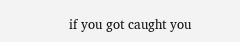if you got caught you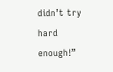didn’t try hard enough!”